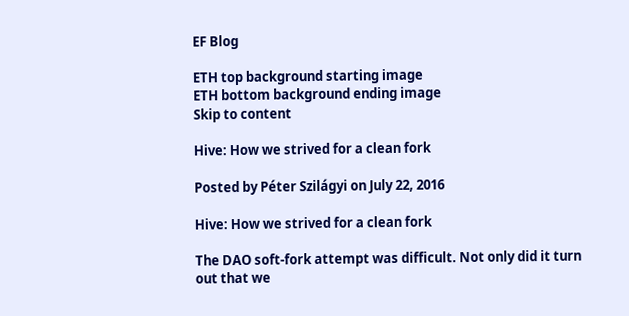EF Blog

ETH top background starting image
ETH bottom background ending image
Skip to content

Hive: How we strived for a clean fork

Posted by Péter Szilágyi on July 22, 2016

Hive: How we strived for a clean fork

The DAO soft-fork attempt was difficult. Not only did it turn out that we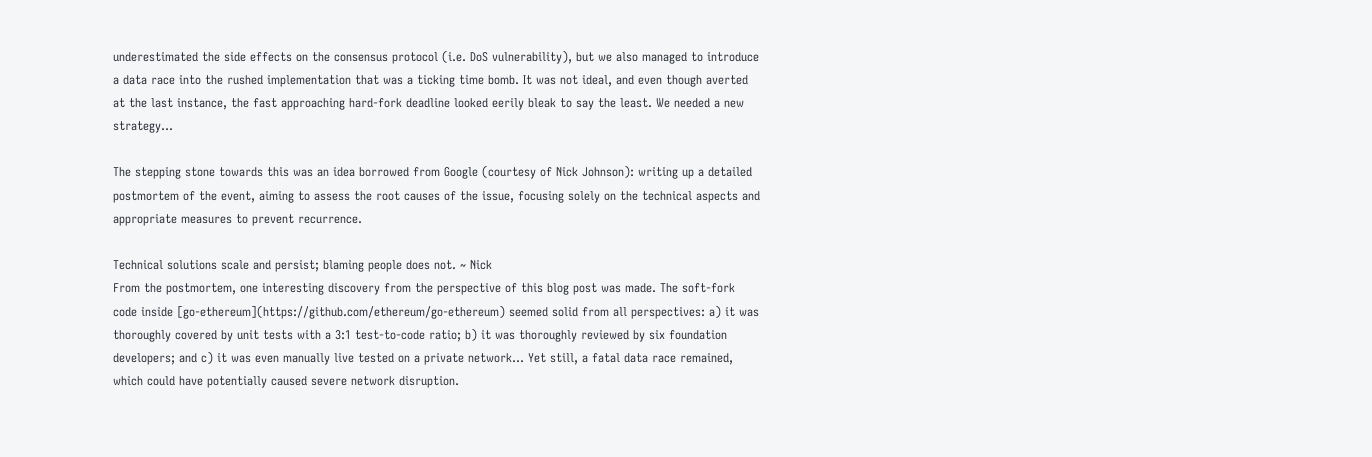underestimated the side effects on the consensus protocol (i.e. DoS vulnerability), but we also managed to introduce a data race into the rushed implementation that was a ticking time bomb. It was not ideal, and even though averted at the last instance, the fast approaching hard-fork deadline looked eerily bleak to say the least. We needed a new strategy...

The stepping stone towards this was an idea borrowed from Google (courtesy of Nick Johnson): writing up a detailed postmortem of the event, aiming to assess the root causes of the issue, focusing solely on the technical aspects and appropriate measures to prevent recurrence.

Technical solutions scale and persist; blaming people does not. ~ Nick
From the postmortem, one interesting discovery from the perspective of this blog post was made. The soft-fork code inside [go-ethereum](https://github.com/ethereum/go-ethereum) seemed solid from all perspectives: a) it was thoroughly covered by unit tests with a 3:1 test-to-code ratio; b) it was thoroughly reviewed by six foundation developers; and c) it was even manually live tested on a private network... Yet still, a fatal data race remained, which could have potentially caused severe network disruption.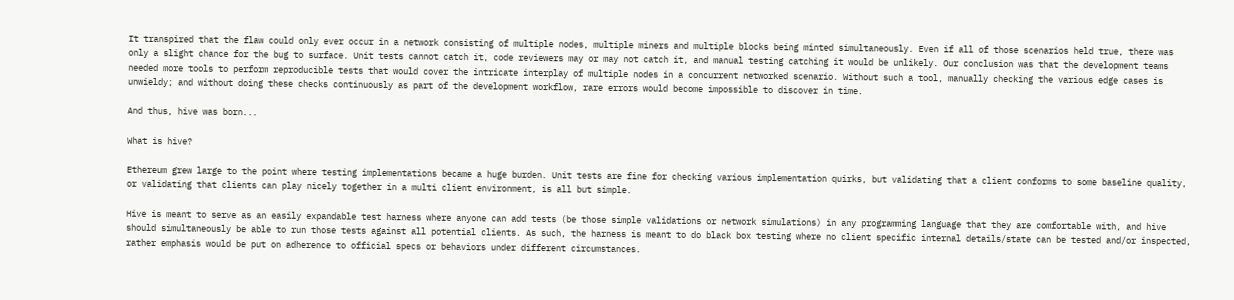It transpired that the flaw could only ever occur in a network consisting of multiple nodes, multiple miners and multiple blocks being minted simultaneously. Even if all of those scenarios held true, there was only a slight chance for the bug to surface. Unit tests cannot catch it, code reviewers may or may not catch it, and manual testing catching it would be unlikely. Our conclusion was that the development teams needed more tools to perform reproducible tests that would cover the intricate interplay of multiple nodes in a concurrent networked scenario. Without such a tool, manually checking the various edge cases is unwieldy; and without doing these checks continuously as part of the development workflow, rare errors would become impossible to discover in time.

And thus, hive was born...

What is hive?

Ethereum grew large to the point where testing implementations became a huge burden. Unit tests are fine for checking various implementation quirks, but validating that a client conforms to some baseline quality, or validating that clients can play nicely together in a multi client environment, is all but simple.

Hive is meant to serve as an easily expandable test harness where anyone can add tests (be those simple validations or network simulations) in any programming language that they are comfortable with, and hive should simultaneously be able to run those tests against all potential clients. As such, the harness is meant to do black box testing where no client specific internal details/state can be tested and/or inspected, rather emphasis would be put on adherence to official specs or behaviors under different circumstances.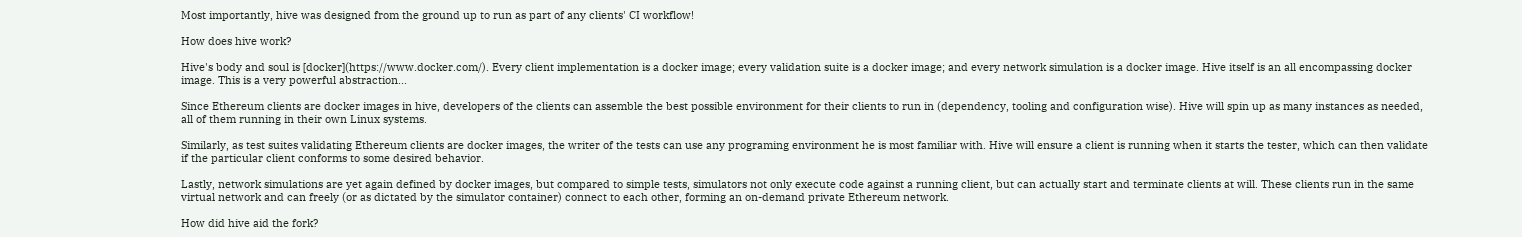Most importantly, hive was designed from the ground up to run as part of any clients' CI workflow!

How does hive work?

Hive's body and soul is [docker](https://www.docker.com/). Every client implementation is a docker image; every validation suite is a docker image; and every network simulation is a docker image. Hive itself is an all encompassing docker image. This is a very powerful abstraction...

Since Ethereum clients are docker images in hive, developers of the clients can assemble the best possible environment for their clients to run in (dependency, tooling and configuration wise). Hive will spin up as many instances as needed, all of them running in their own Linux systems.

Similarly, as test suites validating Ethereum clients are docker images, the writer of the tests can use any programing environment he is most familiar with. Hive will ensure a client is running when it starts the tester, which can then validate if the particular client conforms to some desired behavior.

Lastly, network simulations are yet again defined by docker images, but compared to simple tests, simulators not only execute code against a running client, but can actually start and terminate clients at will. These clients run in the same virtual network and can freely (or as dictated by the simulator container) connect to each other, forming an on-demand private Ethereum network.

How did hive aid the fork?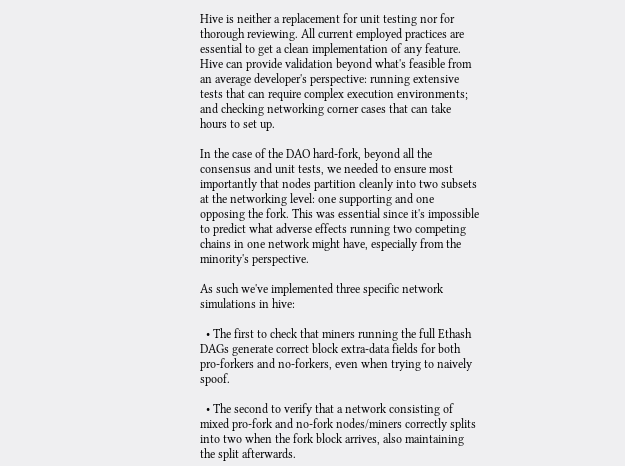Hive is neither a replacement for unit testing nor for thorough reviewing. All current employed practices are essential to get a clean implementation of any feature. Hive can provide validation beyond what's feasible from an average developer's perspective: running extensive tests that can require complex execution environments; and checking networking corner cases that can take hours to set up.

In the case of the DAO hard-fork, beyond all the consensus and unit tests, we needed to ensure most importantly that nodes partition cleanly into two subsets at the networking level: one supporting and one opposing the fork. This was essential since it's impossible to predict what adverse effects running two competing chains in one network might have, especially from the minority's perspective.

As such we've implemented three specific network simulations in hive:

  • The first to check that miners running the full Ethash DAGs generate correct block extra-data fields for both pro-forkers and no-forkers, even when trying to naively spoof.

  • The second to verify that a network consisting of mixed pro-fork and no-fork nodes/miners correctly splits into two when the fork block arrives, also maintaining the split afterwards.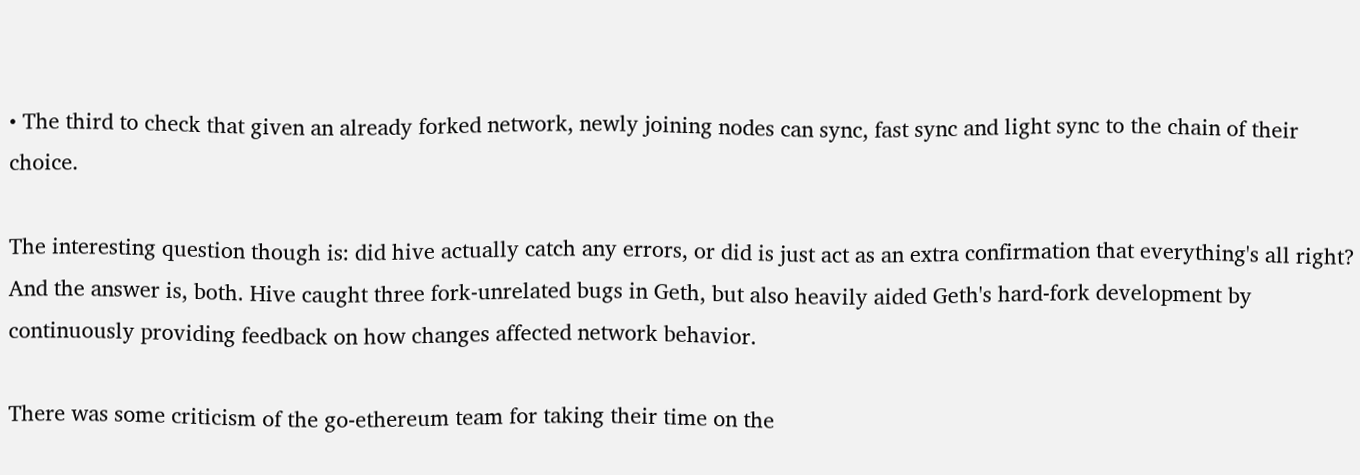• The third to check that given an already forked network, newly joining nodes can sync, fast sync and light sync to the chain of their choice.

The interesting question though is: did hive actually catch any errors, or did is just act as an extra confirmation that everything's all right? And the answer is, both. Hive caught three fork-unrelated bugs in Geth, but also heavily aided Geth's hard-fork development by continuously providing feedback on how changes affected network behavior.

There was some criticism of the go-ethereum team for taking their time on the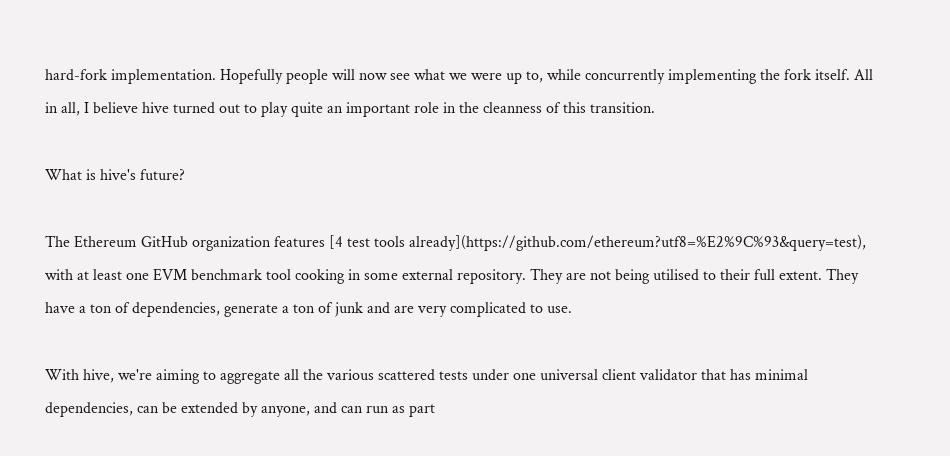hard-fork implementation. Hopefully people will now see what we were up to, while concurrently implementing the fork itself. All in all, I believe hive turned out to play quite an important role in the cleanness of this transition.

What is hive's future?

The Ethereum GitHub organization features [4 test tools already](https://github.com/ethereum?utf8=%E2%9C%93&query=test), with at least one EVM benchmark tool cooking in some external repository. They are not being utilised to their full extent. They have a ton of dependencies, generate a ton of junk and are very complicated to use.

With hive, we're aiming to aggregate all the various scattered tests under one universal client validator that has minimal dependencies, can be extended by anyone, and can run as part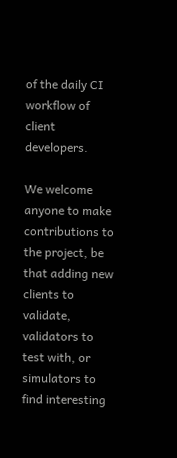of the daily CI workflow of client developers.

We welcome anyone to make contributions to the project, be that adding new clients to validate, validators to test with, or simulators to find interesting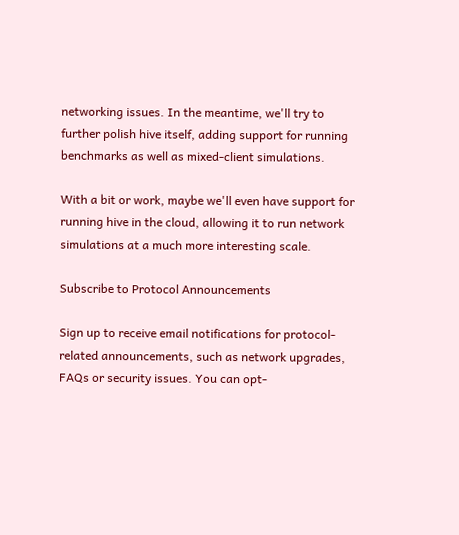networking issues. In the meantime, we'll try to further polish hive itself, adding support for running benchmarks as well as mixed-client simulations.

With a bit or work, maybe we'll even have support for running hive in the cloud, allowing it to run network simulations at a much more interesting scale.

Subscribe to Protocol Announcements

Sign up to receive email notifications for protocol-related announcements, such as network upgrades, FAQs or security issues. You can opt-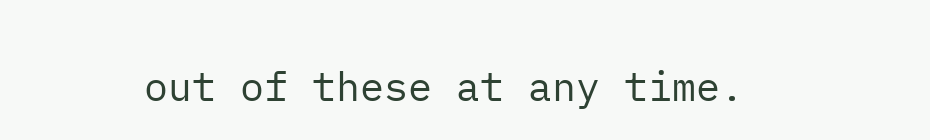out of these at any time.